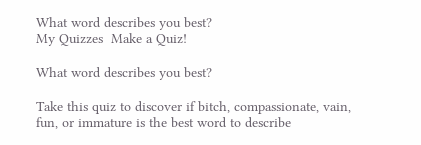What word describes you best?
My Quizzes  Make a Quiz!

What word describes you best?

Take this quiz to discover if bitch, compassionate, vain, fun, or immature is the best word to describe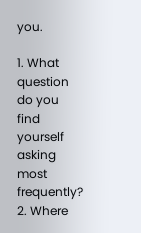you.

1. What question do you find yourself asking most frequently?
2. Where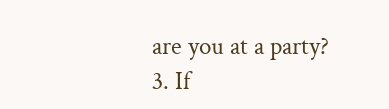are you at a party?
3. If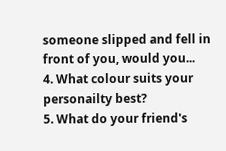someone slipped and fell in front of you, would you...
4. What colour suits your personailty best?
5. What do your friend's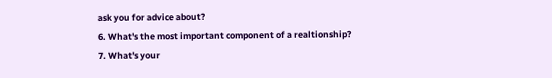ask you for advice about?
6. What's the most important component of a realtionship?
7. What's your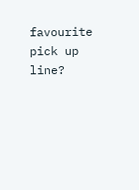favourite pick up line?